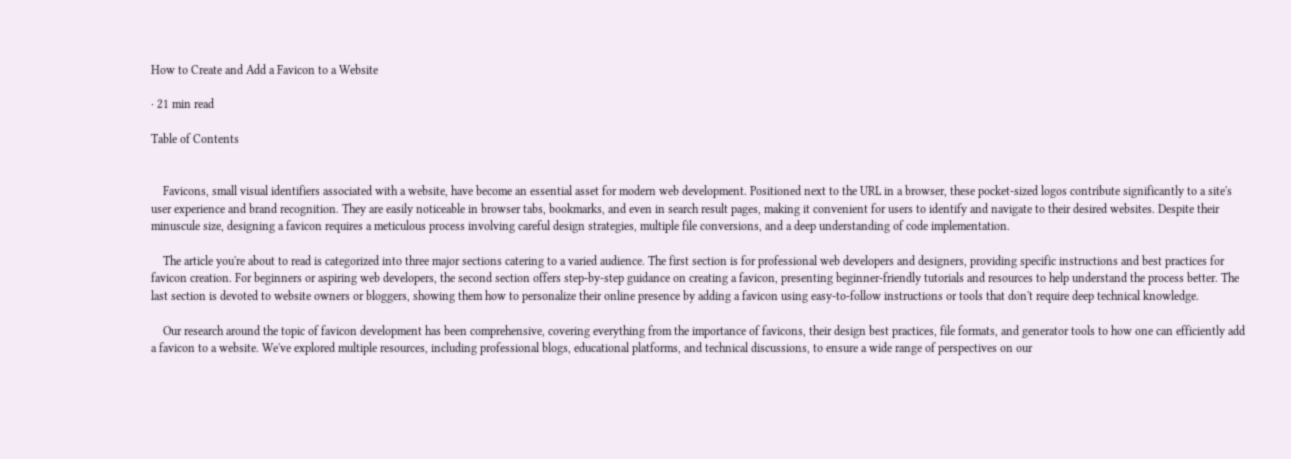How to Create and Add a Favicon to a Website

· 21 min read

Table of Contents


    Favicons, small visual identifiers associated with a website, have become an essential asset for modern web development. Positioned next to the URL in a browser, these pocket-sized logos contribute significantly to a site's user experience and brand recognition. They are easily noticeable in browser tabs, bookmarks, and even in search result pages, making it convenient for users to identify and navigate to their desired websites. Despite their minuscule size, designing a favicon requires a meticulous process involving careful design strategies, multiple file conversions, and a deep understanding of code implementation.

    The article you're about to read is categorized into three major sections catering to a varied audience. The first section is for professional web developers and designers, providing specific instructions and best practices for favicon creation. For beginners or aspiring web developers, the second section offers step-by-step guidance on creating a favicon, presenting beginner-friendly tutorials and resources to help understand the process better. The last section is devoted to website owners or bloggers, showing them how to personalize their online presence by adding a favicon using easy-to-follow instructions or tools that don't require deep technical knowledge.

    Our research around the topic of favicon development has been comprehensive, covering everything from the importance of favicons, their design best practices, file formats, and generator tools to how one can efficiently add a favicon to a website. We've explored multiple resources, including professional blogs, educational platforms, and technical discussions, to ensure a wide range of perspectives on our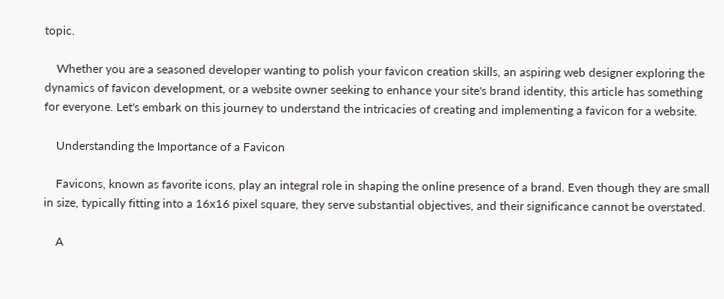topic.

    Whether you are a seasoned developer wanting to polish your favicon creation skills, an aspiring web designer exploring the dynamics of favicon development, or a website owner seeking to enhance your site's brand identity, this article has something for everyone. Let's embark on this journey to understand the intricacies of creating and implementing a favicon for a website.

    Understanding the Importance of a Favicon

    Favicons, known as favorite icons, play an integral role in shaping the online presence of a brand. Even though they are small in size, typically fitting into a 16x16 pixel square, they serve substantial objectives, and their significance cannot be overstated.

    A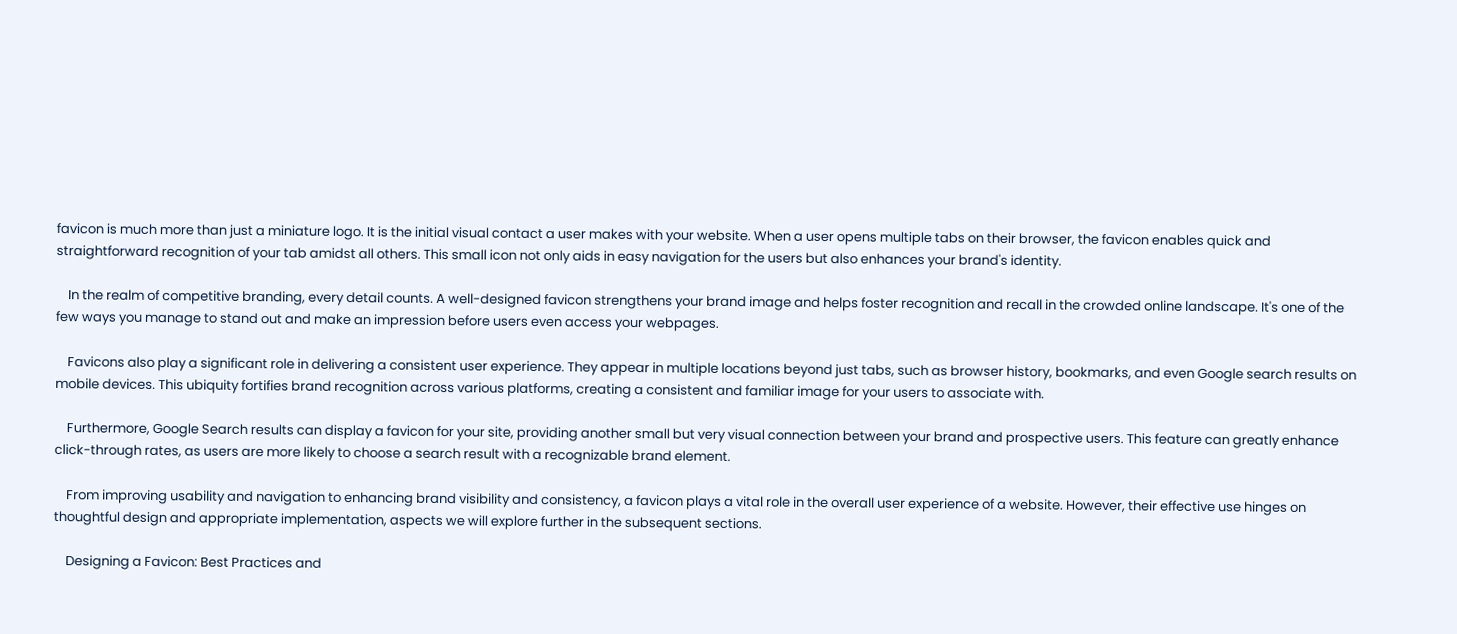favicon is much more than just a miniature logo. It is the initial visual contact a user makes with your website. When a user opens multiple tabs on their browser, the favicon enables quick and straightforward recognition of your tab amidst all others. This small icon not only aids in easy navigation for the users but also enhances your brand's identity.

    In the realm of competitive branding, every detail counts. A well-designed favicon strengthens your brand image and helps foster recognition and recall in the crowded online landscape. It's one of the few ways you manage to stand out and make an impression before users even access your webpages.

    Favicons also play a significant role in delivering a consistent user experience. They appear in multiple locations beyond just tabs, such as browser history, bookmarks, and even Google search results on mobile devices. This ubiquity fortifies brand recognition across various platforms, creating a consistent and familiar image for your users to associate with.

    Furthermore, Google Search results can display a favicon for your site, providing another small but very visual connection between your brand and prospective users. This feature can greatly enhance click-through rates, as users are more likely to choose a search result with a recognizable brand element.

    From improving usability and navigation to enhancing brand visibility and consistency, a favicon plays a vital role in the overall user experience of a website. However, their effective use hinges on thoughtful design and appropriate implementation, aspects we will explore further in the subsequent sections.

    Designing a Favicon: Best Practices and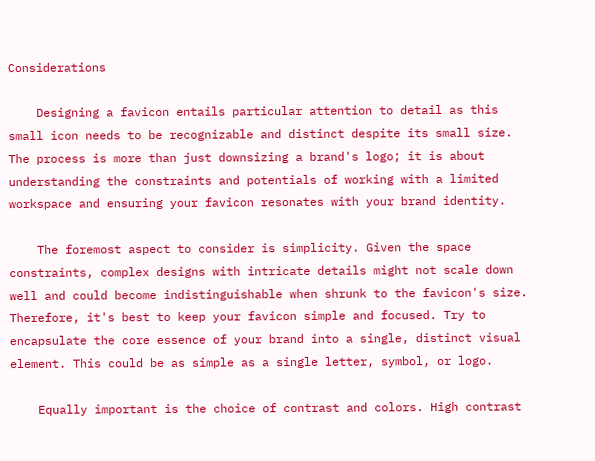Considerations

    Designing a favicon entails particular attention to detail as this small icon needs to be recognizable and distinct despite its small size. The process is more than just downsizing a brand's logo; it is about understanding the constraints and potentials of working with a limited workspace and ensuring your favicon resonates with your brand identity.

    The foremost aspect to consider is simplicity. Given the space constraints, complex designs with intricate details might not scale down well and could become indistinguishable when shrunk to the favicon's size. Therefore, it's best to keep your favicon simple and focused. Try to encapsulate the core essence of your brand into a single, distinct visual element. This could be as simple as a single letter, symbol, or logo.

    Equally important is the choice of contrast and colors. High contrast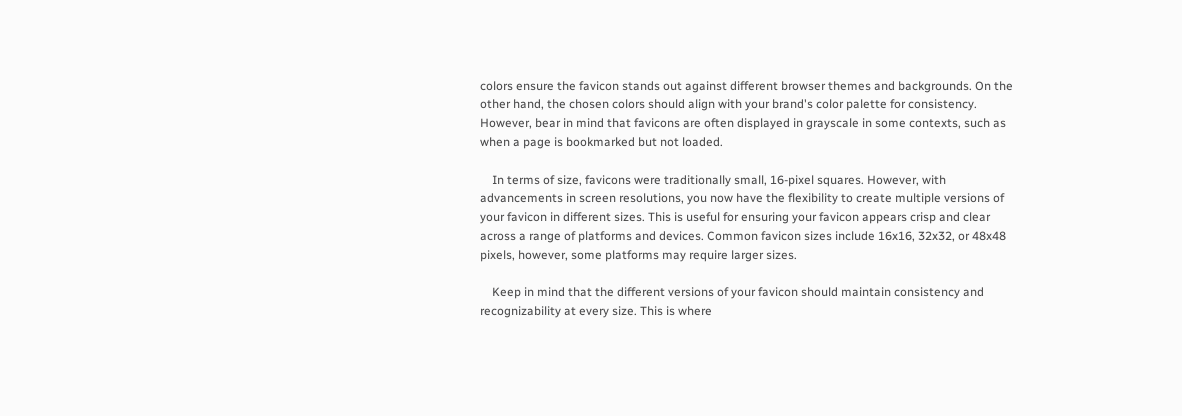colors ensure the favicon stands out against different browser themes and backgrounds. On the other hand, the chosen colors should align with your brand's color palette for consistency. However, bear in mind that favicons are often displayed in grayscale in some contexts, such as when a page is bookmarked but not loaded.

    In terms of size, favicons were traditionally small, 16-pixel squares. However, with advancements in screen resolutions, you now have the flexibility to create multiple versions of your favicon in different sizes. This is useful for ensuring your favicon appears crisp and clear across a range of platforms and devices. Common favicon sizes include 16x16, 32x32, or 48x48 pixels, however, some platforms may require larger sizes.

    Keep in mind that the different versions of your favicon should maintain consistency and recognizability at every size. This is where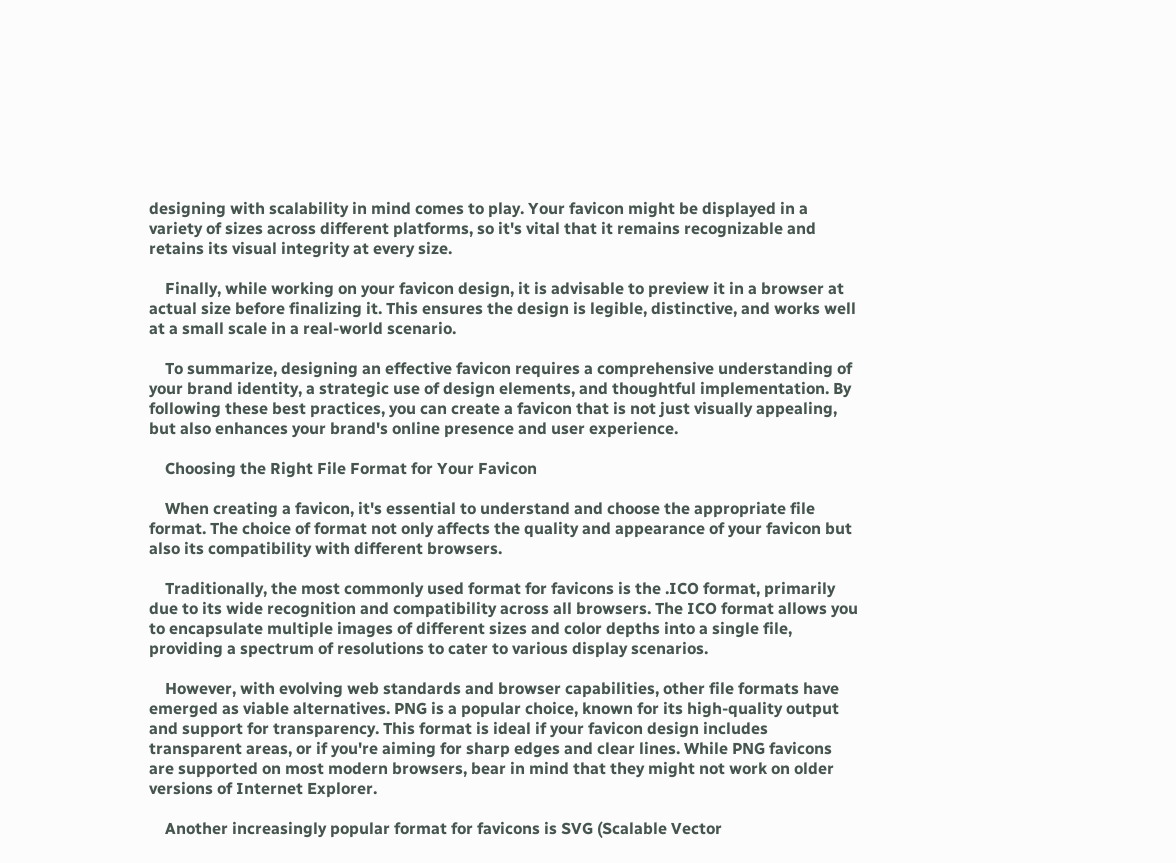designing with scalability in mind comes to play. Your favicon might be displayed in a variety of sizes across different platforms, so it's vital that it remains recognizable and retains its visual integrity at every size.

    Finally, while working on your favicon design, it is advisable to preview it in a browser at actual size before finalizing it. This ensures the design is legible, distinctive, and works well at a small scale in a real-world scenario.

    To summarize, designing an effective favicon requires a comprehensive understanding of your brand identity, a strategic use of design elements, and thoughtful implementation. By following these best practices, you can create a favicon that is not just visually appealing, but also enhances your brand's online presence and user experience.

    Choosing the Right File Format for Your Favicon

    When creating a favicon, it's essential to understand and choose the appropriate file format. The choice of format not only affects the quality and appearance of your favicon but also its compatibility with different browsers.

    Traditionally, the most commonly used format for favicons is the .ICO format, primarily due to its wide recognition and compatibility across all browsers. The ICO format allows you to encapsulate multiple images of different sizes and color depths into a single file, providing a spectrum of resolutions to cater to various display scenarios.

    However, with evolving web standards and browser capabilities, other file formats have emerged as viable alternatives. PNG is a popular choice, known for its high-quality output and support for transparency. This format is ideal if your favicon design includes transparent areas, or if you're aiming for sharp edges and clear lines. While PNG favicons are supported on most modern browsers, bear in mind that they might not work on older versions of Internet Explorer.

    Another increasingly popular format for favicons is SVG (Scalable Vector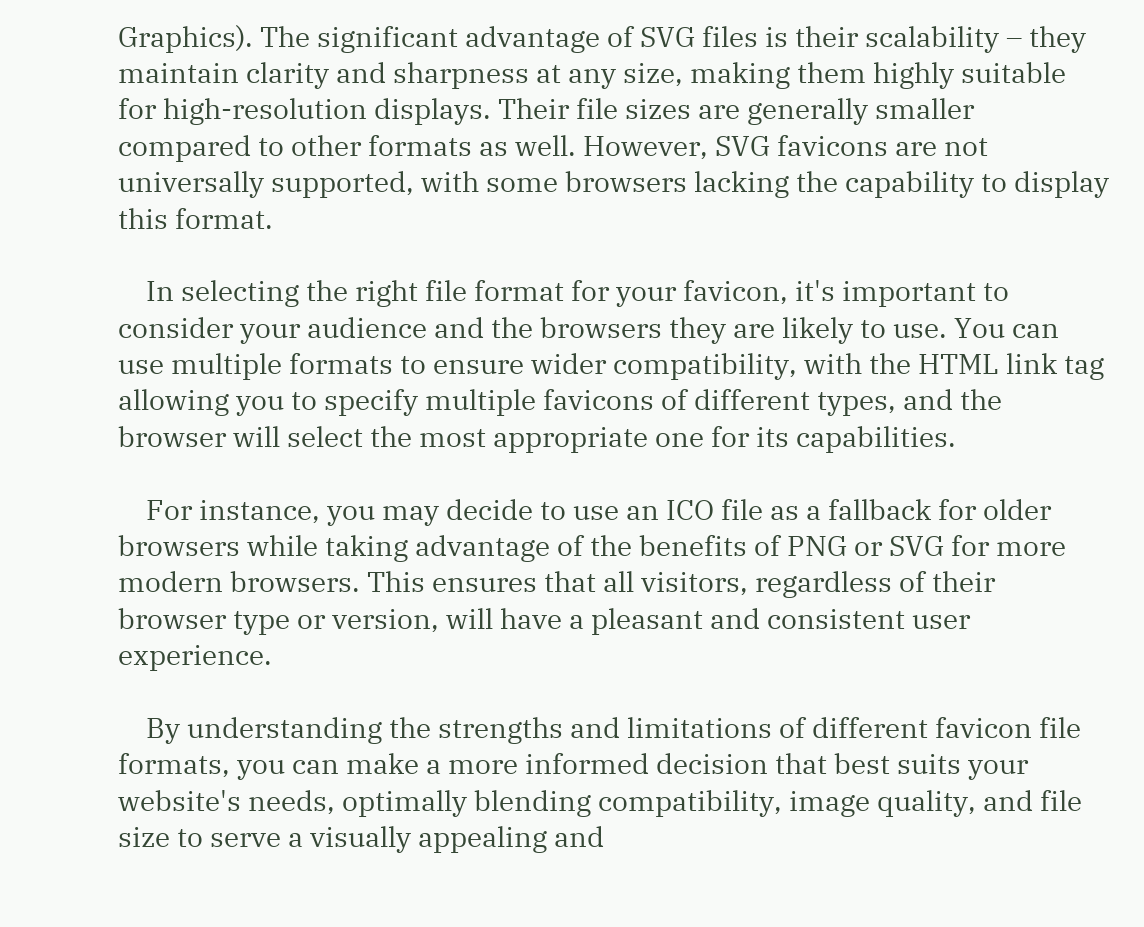Graphics). The significant advantage of SVG files is their scalability – they maintain clarity and sharpness at any size, making them highly suitable for high-resolution displays. Their file sizes are generally smaller compared to other formats as well. However, SVG favicons are not universally supported, with some browsers lacking the capability to display this format.

    In selecting the right file format for your favicon, it's important to consider your audience and the browsers they are likely to use. You can use multiple formats to ensure wider compatibility, with the HTML link tag allowing you to specify multiple favicons of different types, and the browser will select the most appropriate one for its capabilities.

    For instance, you may decide to use an ICO file as a fallback for older browsers while taking advantage of the benefits of PNG or SVG for more modern browsers. This ensures that all visitors, regardless of their browser type or version, will have a pleasant and consistent user experience.

    By understanding the strengths and limitations of different favicon file formats, you can make a more informed decision that best suits your website's needs, optimally blending compatibility, image quality, and file size to serve a visually appealing and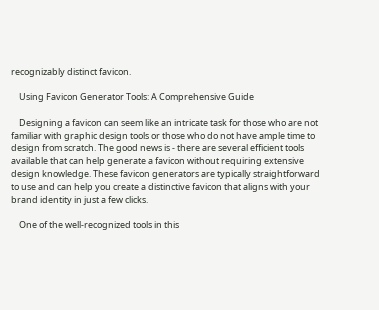recognizably distinct favicon.

    Using Favicon Generator Tools: A Comprehensive Guide

    Designing a favicon can seem like an intricate task for those who are not familiar with graphic design tools or those who do not have ample time to design from scratch. The good news is - there are several efficient tools available that can help generate a favicon without requiring extensive design knowledge. These favicon generators are typically straightforward to use and can help you create a distinctive favicon that aligns with your brand identity in just a few clicks.

    One of the well-recognized tools in this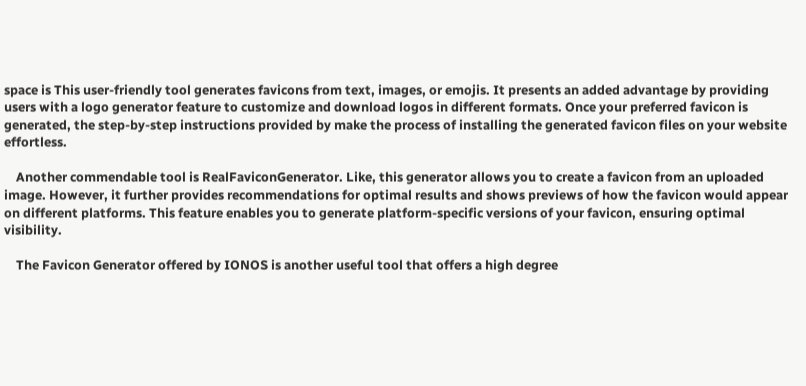space is This user-friendly tool generates favicons from text, images, or emojis. It presents an added advantage by providing users with a logo generator feature to customize and download logos in different formats. Once your preferred favicon is generated, the step-by-step instructions provided by make the process of installing the generated favicon files on your website effortless.

    Another commendable tool is RealFaviconGenerator. Like, this generator allows you to create a favicon from an uploaded image. However, it further provides recommendations for optimal results and shows previews of how the favicon would appear on different platforms. This feature enables you to generate platform-specific versions of your favicon, ensuring optimal visibility.

    The Favicon Generator offered by IONOS is another useful tool that offers a high degree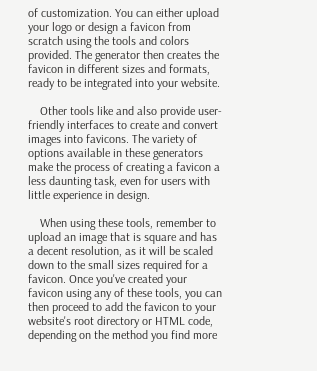of customization. You can either upload your logo or design a favicon from scratch using the tools and colors provided. The generator then creates the favicon in different sizes and formats, ready to be integrated into your website.

    Other tools like and also provide user-friendly interfaces to create and convert images into favicons. The variety of options available in these generators make the process of creating a favicon a less daunting task, even for users with little experience in design.

    When using these tools, remember to upload an image that is square and has a decent resolution, as it will be scaled down to the small sizes required for a favicon. Once you've created your favicon using any of these tools, you can then proceed to add the favicon to your website's root directory or HTML code, depending on the method you find more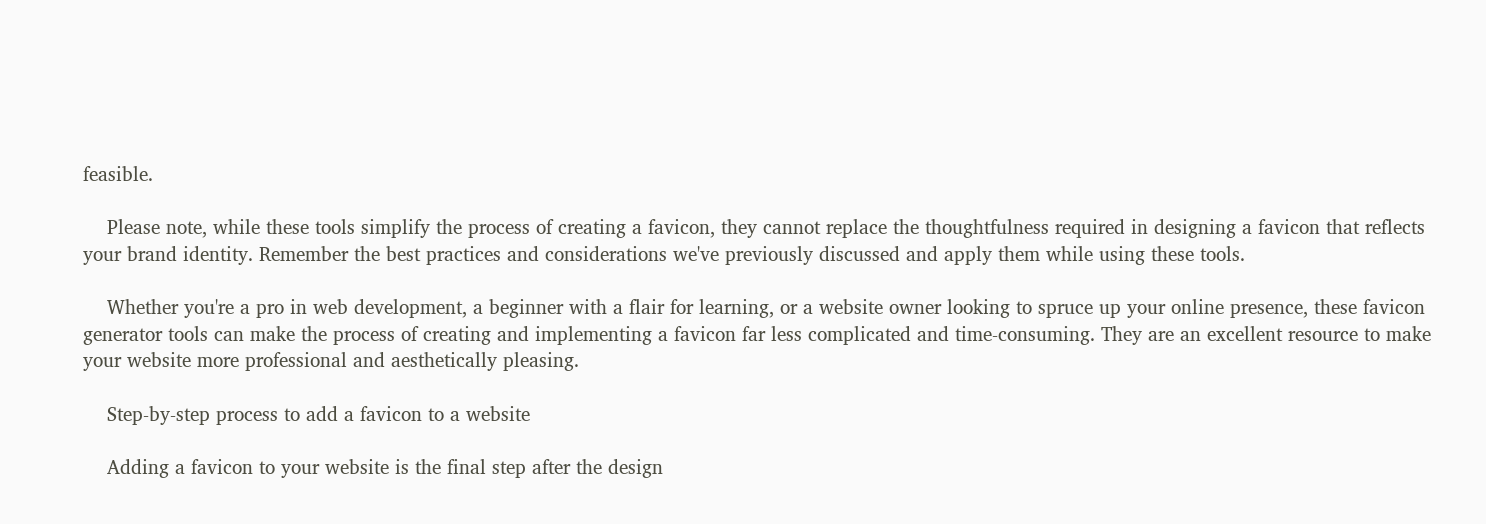feasible.

    Please note, while these tools simplify the process of creating a favicon, they cannot replace the thoughtfulness required in designing a favicon that reflects your brand identity. Remember the best practices and considerations we've previously discussed and apply them while using these tools.

    Whether you're a pro in web development, a beginner with a flair for learning, or a website owner looking to spruce up your online presence, these favicon generator tools can make the process of creating and implementing a favicon far less complicated and time-consuming. They are an excellent resource to make your website more professional and aesthetically pleasing.

    Step-by-step process to add a favicon to a website

    Adding a favicon to your website is the final step after the design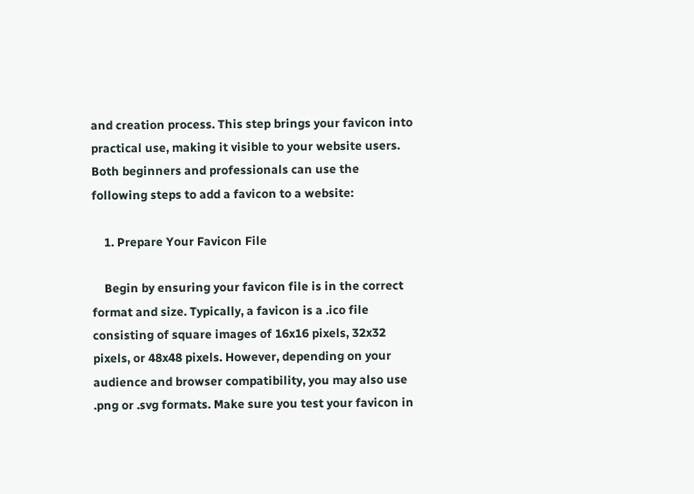and creation process. This step brings your favicon into practical use, making it visible to your website users. Both beginners and professionals can use the following steps to add a favicon to a website:

    1. Prepare Your Favicon File

    Begin by ensuring your favicon file is in the correct format and size. Typically, a favicon is a .ico file consisting of square images of 16x16 pixels, 32x32 pixels, or 48x48 pixels. However, depending on your audience and browser compatibility, you may also use .png or .svg formats. Make sure you test your favicon in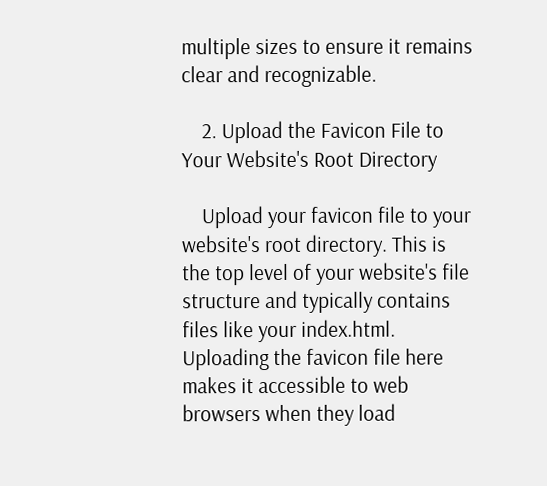multiple sizes to ensure it remains clear and recognizable.

    2. Upload the Favicon File to Your Website's Root Directory

    Upload your favicon file to your website's root directory. This is the top level of your website's file structure and typically contains files like your index.html. Uploading the favicon file here makes it accessible to web browsers when they load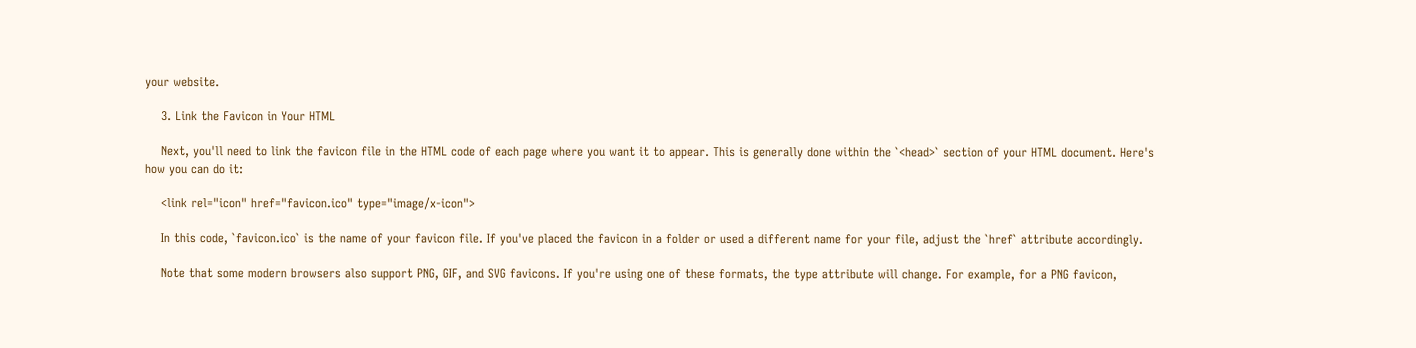your website.

    3. Link the Favicon in Your HTML

    Next, you'll need to link the favicon file in the HTML code of each page where you want it to appear. This is generally done within the `<head>` section of your HTML document. Here's how you can do it:

    <link rel="icon" href="favicon.ico" type="image/x-icon">

    In this code, `favicon.ico` is the name of your favicon file. If you've placed the favicon in a folder or used a different name for your file, adjust the `href` attribute accordingly.

    Note that some modern browsers also support PNG, GIF, and SVG favicons. If you're using one of these formats, the type attribute will change. For example, for a PNG favicon,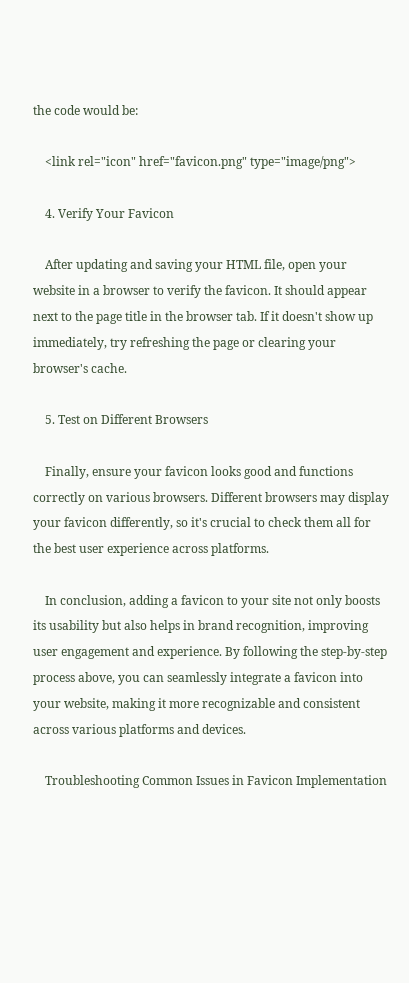the code would be:

    <link rel="icon" href="favicon.png" type="image/png">

    4. Verify Your Favicon

    After updating and saving your HTML file, open your website in a browser to verify the favicon. It should appear next to the page title in the browser tab. If it doesn't show up immediately, try refreshing the page or clearing your browser's cache.

    5. Test on Different Browsers

    Finally, ensure your favicon looks good and functions correctly on various browsers. Different browsers may display your favicon differently, so it's crucial to check them all for the best user experience across platforms.

    In conclusion, adding a favicon to your site not only boosts its usability but also helps in brand recognition, improving user engagement and experience. By following the step-by-step process above, you can seamlessly integrate a favicon into your website, making it more recognizable and consistent across various platforms and devices.

    Troubleshooting Common Issues in Favicon Implementation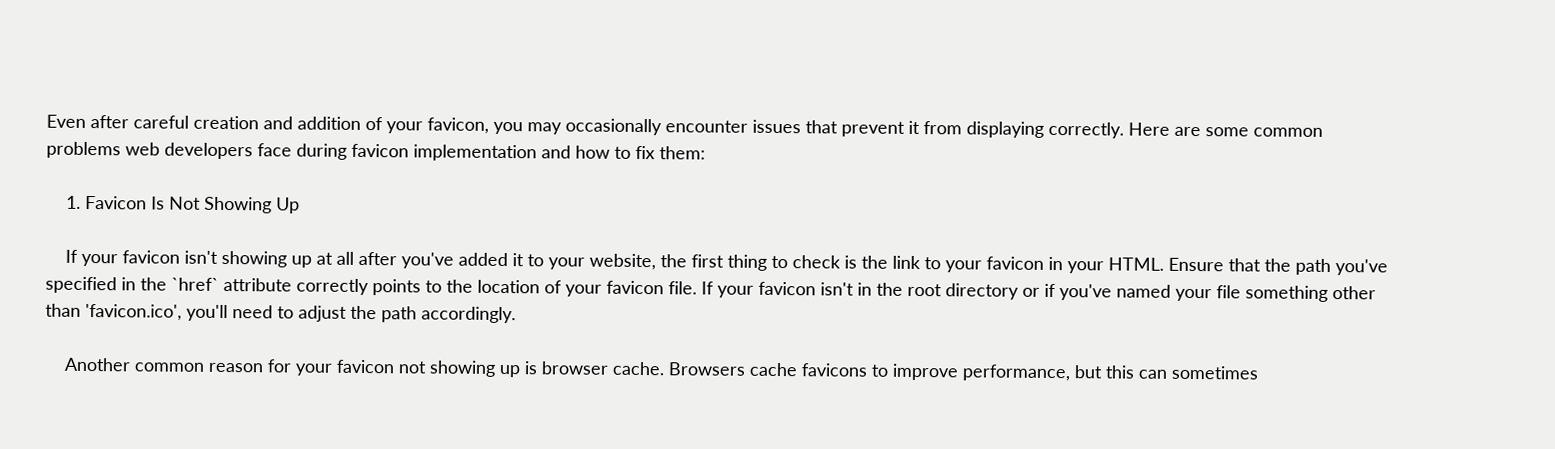Even after careful creation and addition of your favicon, you may occasionally encounter issues that prevent it from displaying correctly. Here are some common problems web developers face during favicon implementation and how to fix them:

    1. Favicon Is Not Showing Up

    If your favicon isn't showing up at all after you've added it to your website, the first thing to check is the link to your favicon in your HTML. Ensure that the path you've specified in the `href` attribute correctly points to the location of your favicon file. If your favicon isn't in the root directory or if you've named your file something other than 'favicon.ico', you'll need to adjust the path accordingly.

    Another common reason for your favicon not showing up is browser cache. Browsers cache favicons to improve performance, but this can sometimes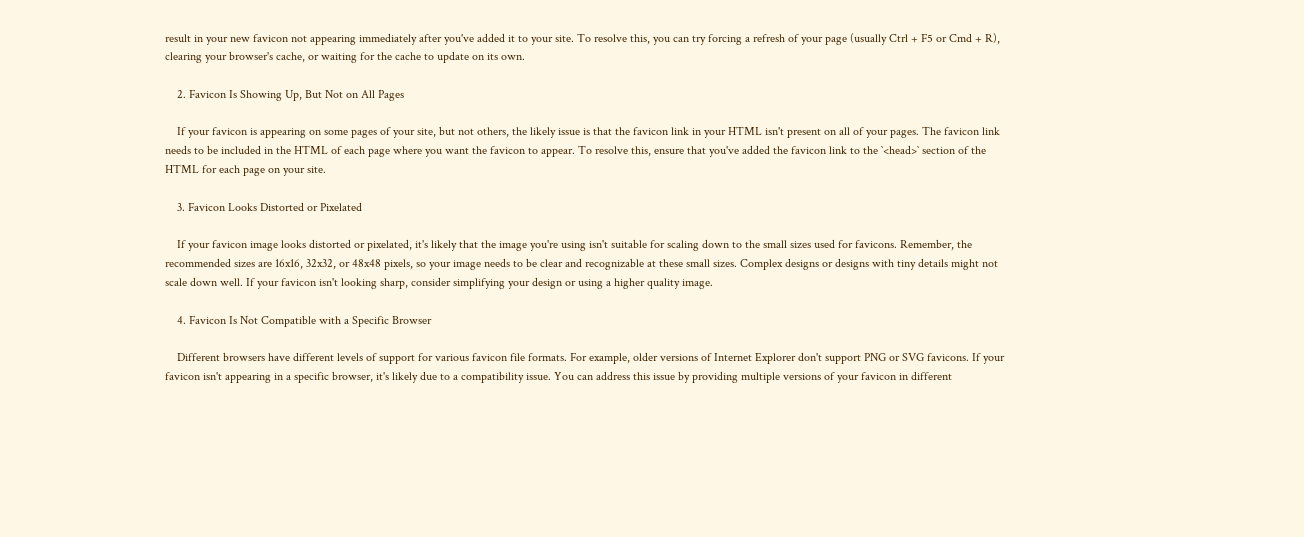result in your new favicon not appearing immediately after you've added it to your site. To resolve this, you can try forcing a refresh of your page (usually Ctrl + F5 or Cmd + R), clearing your browser's cache, or waiting for the cache to update on its own.

    2. Favicon Is Showing Up, But Not on All Pages

    If your favicon is appearing on some pages of your site, but not others, the likely issue is that the favicon link in your HTML isn't present on all of your pages. The favicon link needs to be included in the HTML of each page where you want the favicon to appear. To resolve this, ensure that you've added the favicon link to the `<head>` section of the HTML for each page on your site.

    3. Favicon Looks Distorted or Pixelated

    If your favicon image looks distorted or pixelated, it's likely that the image you're using isn't suitable for scaling down to the small sizes used for favicons. Remember, the recommended sizes are 16x16, 32x32, or 48x48 pixels, so your image needs to be clear and recognizable at these small sizes. Complex designs or designs with tiny details might not scale down well. If your favicon isn't looking sharp, consider simplifying your design or using a higher quality image.

    4. Favicon Is Not Compatible with a Specific Browser

    Different browsers have different levels of support for various favicon file formats. For example, older versions of Internet Explorer don't support PNG or SVG favicons. If your favicon isn't appearing in a specific browser, it's likely due to a compatibility issue. You can address this issue by providing multiple versions of your favicon in different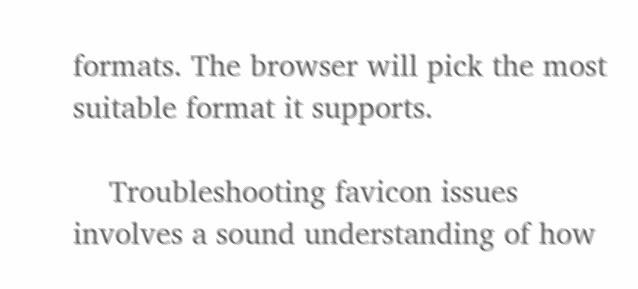formats. The browser will pick the most suitable format it supports.

    Troubleshooting favicon issues involves a sound understanding of how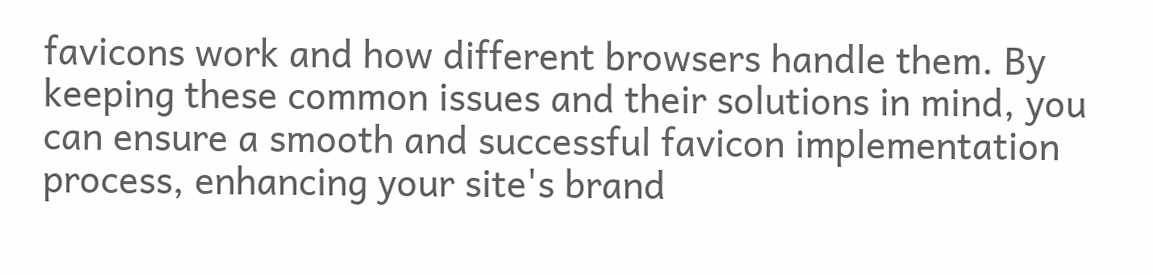favicons work and how different browsers handle them. By keeping these common issues and their solutions in mind, you can ensure a smooth and successful favicon implementation process, enhancing your site's brand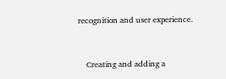recognition and user experience.


    Creating and adding a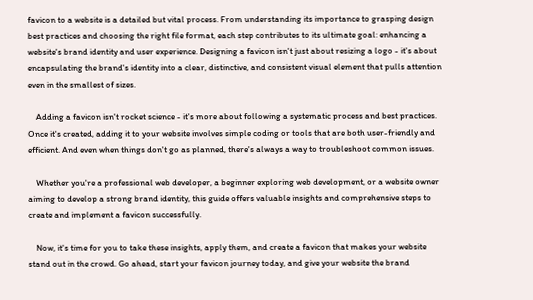favicon to a website is a detailed but vital process. From understanding its importance to grasping design best practices and choosing the right file format, each step contributes to its ultimate goal: enhancing a website's brand identity and user experience. Designing a favicon isn't just about resizing a logo - it's about encapsulating the brand's identity into a clear, distinctive, and consistent visual element that pulls attention even in the smallest of sizes.

    Adding a favicon isn't rocket science - it's more about following a systematic process and best practices. Once it's created, adding it to your website involves simple coding or tools that are both user-friendly and efficient. And even when things don't go as planned, there's always a way to troubleshoot common issues.

    Whether you're a professional web developer, a beginner exploring web development, or a website owner aiming to develop a strong brand identity, this guide offers valuable insights and comprehensive steps to create and implement a favicon successfully.

    Now, it's time for you to take these insights, apply them, and create a favicon that makes your website stand out in the crowd. Go ahead, start your favicon journey today, and give your website the brand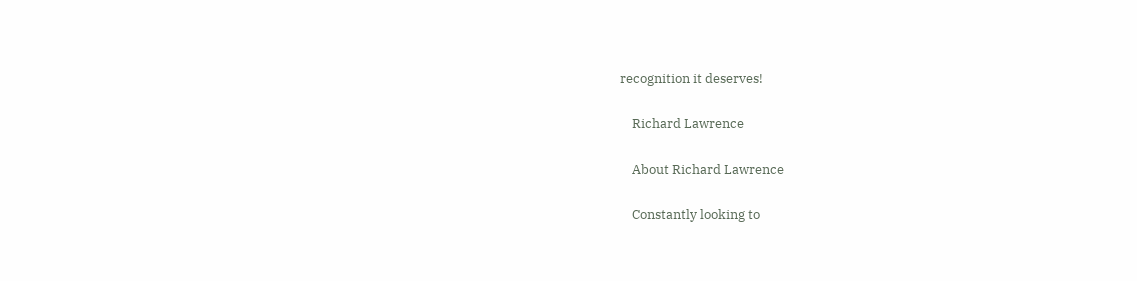recognition it deserves!

    Richard Lawrence

    About Richard Lawrence

    Constantly looking to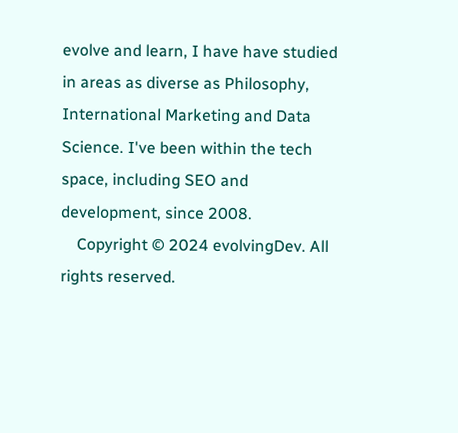evolve and learn, I have have studied in areas as diverse as Philosophy, International Marketing and Data Science. I've been within the tech space, including SEO and development, since 2008.
    Copyright © 2024 evolvingDev. All rights reserved.